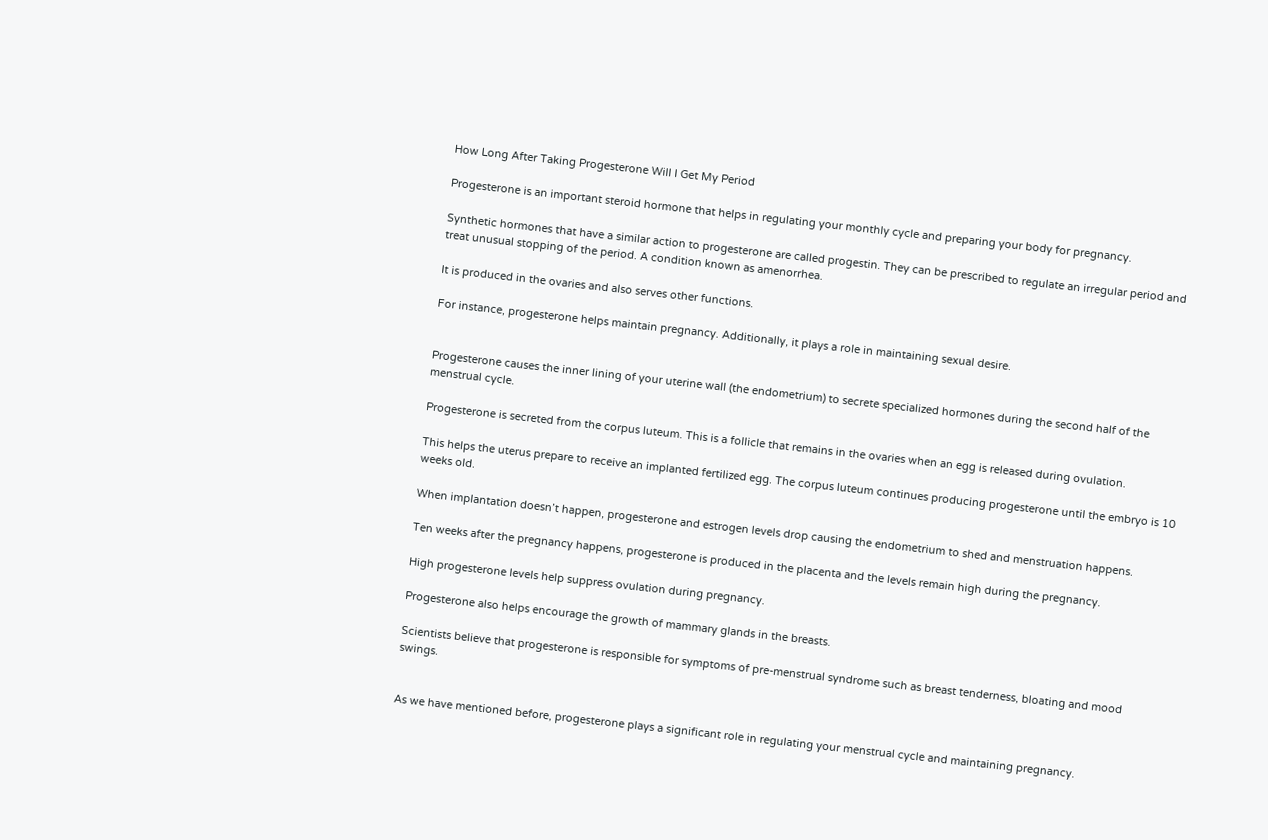How Long After Taking Progesterone Will I Get My Period

Progesterone is an important steroid hormone that helps in regulating your monthly cycle and preparing your body for pregnancy.

Synthetic hormones that have a similar action to progesterone are called progestin. They can be prescribed to regulate an irregular period and treat unusual stopping of the period. A condition known as amenorrhea.

It is produced in the ovaries and also serves other functions.

For instance, progesterone helps maintain pregnancy. Additionally, it plays a role in maintaining sexual desire.


Progesterone causes the inner lining of your uterine wall (the endometrium) to secrete specialized hormones during the second half of the menstrual cycle.

Progesterone is secreted from the corpus luteum. This is a follicle that remains in the ovaries when an egg is released during ovulation.

This helps the uterus prepare to receive an implanted fertilized egg. The corpus luteum continues producing progesterone until the embryo is 10 weeks old.

When implantation doesn’t happen, progesterone and estrogen levels drop causing the endometrium to shed and menstruation happens.

Ten weeks after the pregnancy happens, progesterone is produced in the placenta and the levels remain high during the pregnancy.

High progesterone levels help suppress ovulation during pregnancy.

Progesterone also helps encourage the growth of mammary glands in the breasts.

Scientists believe that progesterone is responsible for symptoms of pre-menstrual syndrome such as breast tenderness, bloating and mood swings.


As we have mentioned before, progesterone plays a significant role in regulating your menstrual cycle and maintaining pregnancy.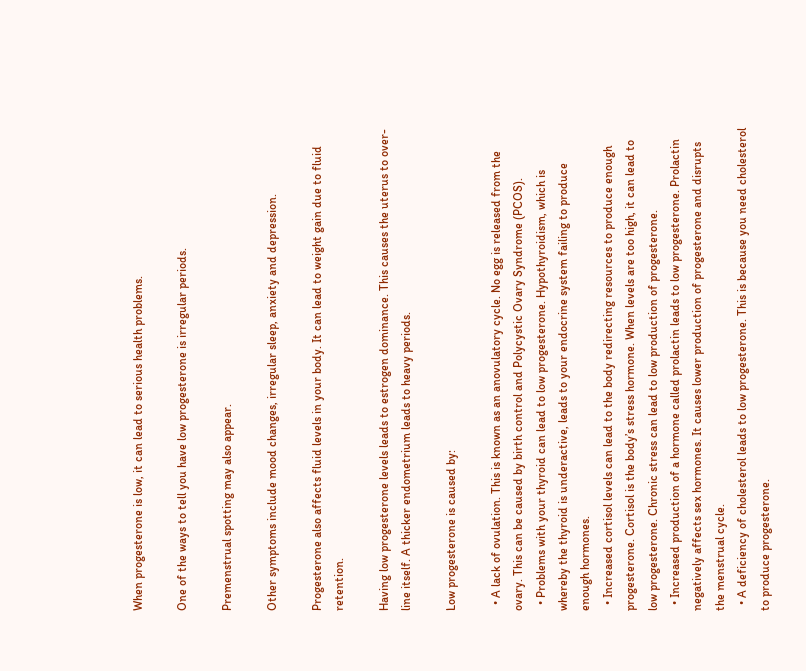When progesterone is low, it can lead to serious health problems.

One of the ways to tell you have low progesterone is irregular periods.

Premenstrual spotting may also appear.

Other symptoms include mood changes, irregular sleep, anxiety and depression.

Progesterone also affects fluid levels in your body. It can lead to weight gain due to fluid retention.

Having low progesterone levels leads to estrogen dominance. This causes the uterus to over-line itself. A thicker endometrium leads to heavy periods.

Low progesterone is caused by:

  • A lack of ovulation. This is known as an anovulatory cycle. No egg is released from the ovary. This can be caused by birth control and Polycystic Ovary Syndrome (PCOS).
  • Problems with your thyroid can lead to low progesterone. Hypothyroidism, which is whereby the thyroid is underactive, leads to your endocrine system failing to produce enough hormones.
  • Increased cortisol levels can lead to the body redirecting resources to produce enough progesterone. Cortisol is the body’s stress hormone. When levels are too high, it can lead to low progesterone. Chronic stress can lead to low production of progesterone.
  • Increased production of a hormone called prolactin leads to low progesterone. Prolactin negatively affects sex hormones. It causes lower production of progesterone and disrupts the menstrual cycle.
  • A deficiency of cholesterol leads to low progesterone. This is because you need cholesterol to produce progesterone.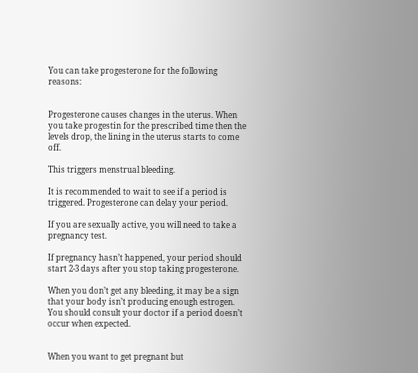You can take progesterone for the following reasons:


Progesterone causes changes in the uterus. When you take progestin for the prescribed time then the levels drop, the lining in the uterus starts to come off.

This triggers menstrual bleeding.

It is recommended to wait to see if a period is triggered. Progesterone can delay your period.

If you are sexually active, you will need to take a pregnancy test.

If pregnancy hasn’t happened, your period should start 2-3 days after you stop taking progesterone.

When you don’t get any bleeding, it may be a sign that your body isn’t producing enough estrogen. You should consult your doctor if a period doesn’t occur when expected.


When you want to get pregnant but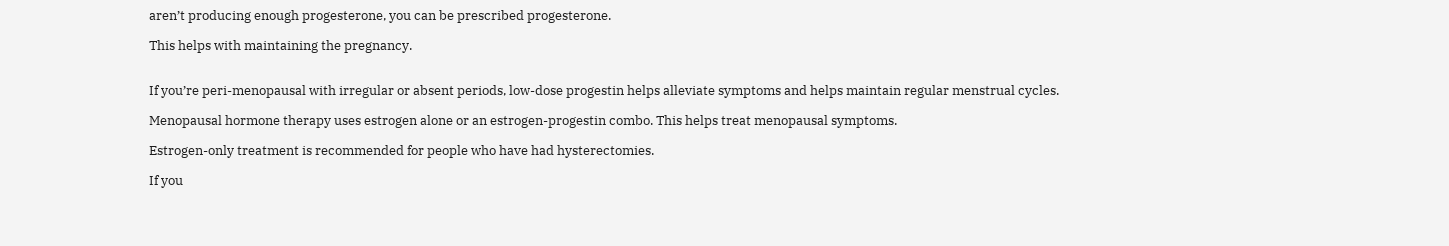aren’t producing enough progesterone, you can be prescribed progesterone.

This helps with maintaining the pregnancy.


If you’re peri-menopausal with irregular or absent periods, low-dose progestin helps alleviate symptoms and helps maintain regular menstrual cycles.

Menopausal hormone therapy uses estrogen alone or an estrogen-progestin combo. This helps treat menopausal symptoms.

Estrogen-only treatment is recommended for people who have had hysterectomies.

If you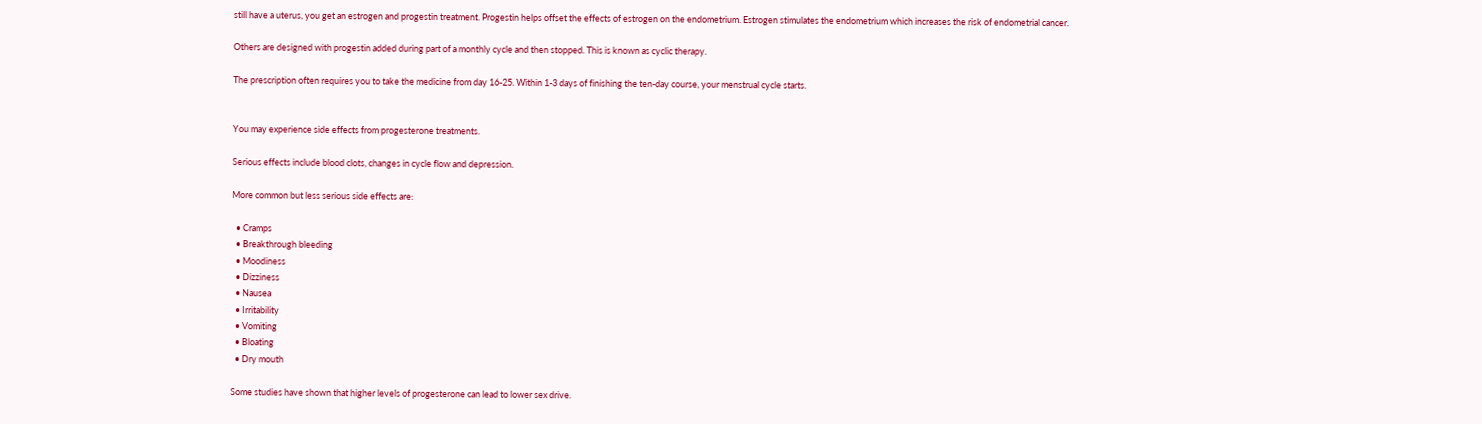still have a uterus, you get an estrogen and progestin treatment. Progestin helps offset the effects of estrogen on the endometrium. Estrogen stimulates the endometrium which increases the risk of endometrial cancer.

Others are designed with progestin added during part of a monthly cycle and then stopped. This is known as cyclic therapy.

The prescription often requires you to take the medicine from day 16-25. Within 1-3 days of finishing the ten-day course, your menstrual cycle starts.


You may experience side effects from progesterone treatments.

Serious effects include blood clots, changes in cycle flow and depression.

More common but less serious side effects are:

  • Cramps
  • Breakthrough bleeding
  • Moodiness
  • Dizziness
  • Nausea
  • Irritability
  • Vomiting
  • Bloating
  • Dry mouth

Some studies have shown that higher levels of progesterone can lead to lower sex drive.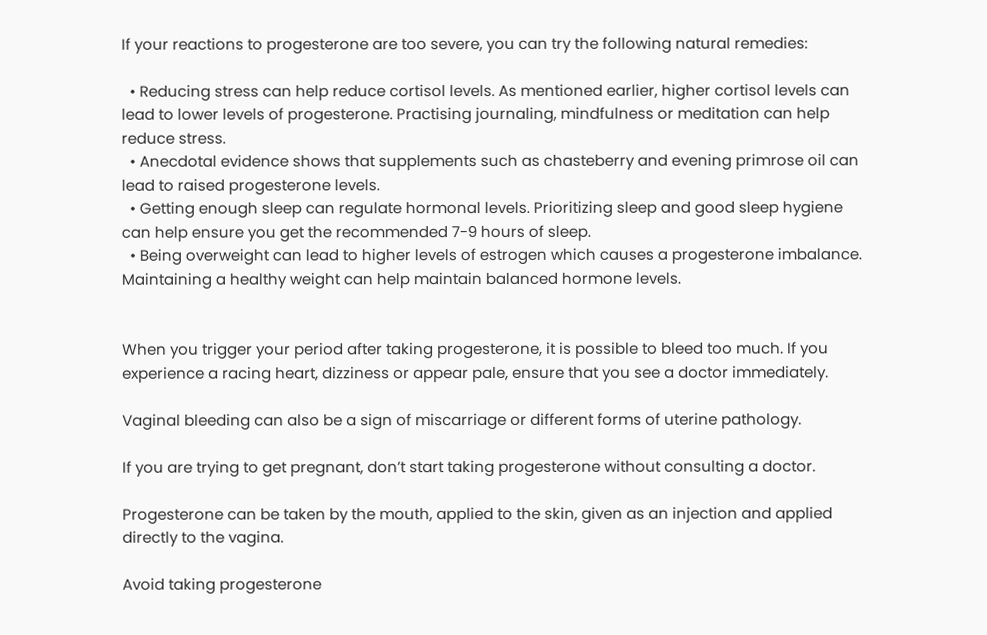If your reactions to progesterone are too severe, you can try the following natural remedies:

  • Reducing stress can help reduce cortisol levels. As mentioned earlier, higher cortisol levels can lead to lower levels of progesterone. Practising journaling, mindfulness or meditation can help reduce stress.
  • Anecdotal evidence shows that supplements such as chasteberry and evening primrose oil can lead to raised progesterone levels.
  • Getting enough sleep can regulate hormonal levels. Prioritizing sleep and good sleep hygiene can help ensure you get the recommended 7-9 hours of sleep.
  • Being overweight can lead to higher levels of estrogen which causes a progesterone imbalance. Maintaining a healthy weight can help maintain balanced hormone levels.


When you trigger your period after taking progesterone, it is possible to bleed too much. If you experience a racing heart, dizziness or appear pale, ensure that you see a doctor immediately.

Vaginal bleeding can also be a sign of miscarriage or different forms of uterine pathology.

If you are trying to get pregnant, don’t start taking progesterone without consulting a doctor.

Progesterone can be taken by the mouth, applied to the skin, given as an injection and applied directly to the vagina.

Avoid taking progesterone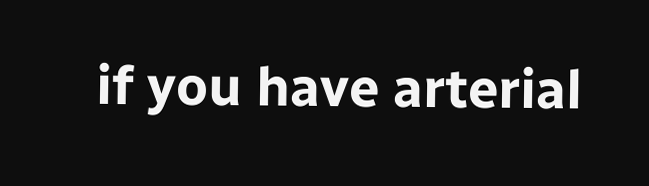if you have arterial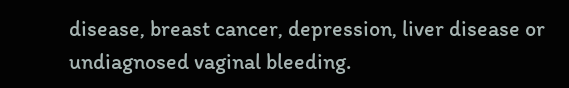disease, breast cancer, depression, liver disease or undiagnosed vaginal bleeding.